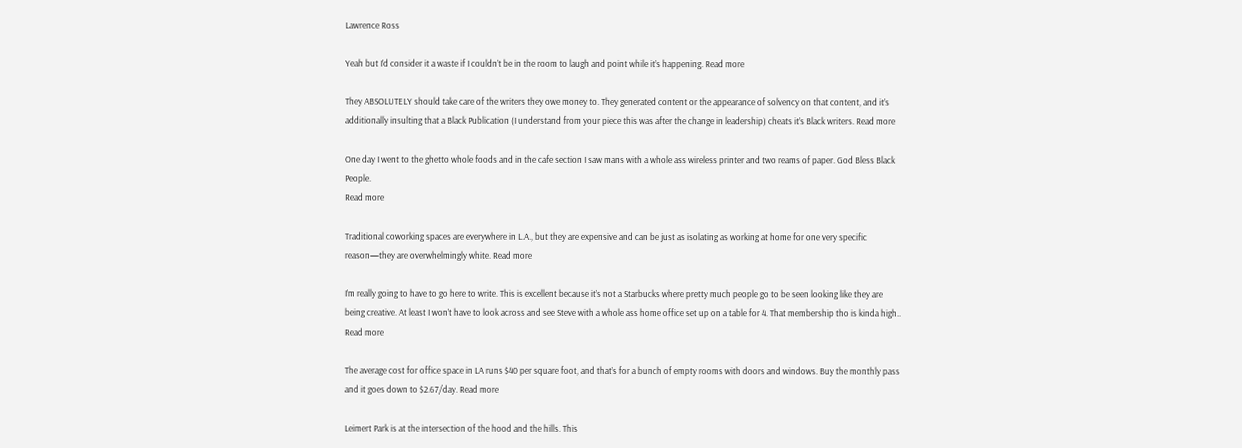Lawrence Ross

Yeah but I’d consider it a waste if I couldn’t be in the room to laugh and point while it’s happening. Read more

They ABSOLUTELY should take care of the writers they owe money to. They generated content or the appearance of solvency on that content, and it’s additionally insulting that a Black Publication (I understand from your piece this was after the change in leadership) cheats it’s Black writers. Read more

One day I went to the ghetto whole foods and in the cafe section I saw mans with a whole ass wireless printer and two reams of paper. God Bless Black People.
Read more

Traditional coworking spaces are everywhere in L.A., but they are expensive and can be just as isolating as working at home for one very specific reason—they are overwhelmingly white. Read more

I’m really going to have to go here to write. This is excellent because it’s not a Starbucks where pretty much people go to be seen looking like they are being creative. At least I won’t have to look across and see Steve with a whole ass home office set up on a table for 4. That membership tho is kinda high.. Read more

The average cost for office space in LA runs $40 per square foot, and that’s for a bunch of empty rooms with doors and windows. Buy the monthly pass and it goes down to $2.67/day. Read more

Leimert Park is at the intersection of the hood and the hills. This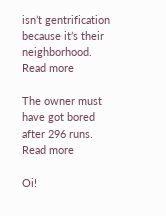isn’t gentrification because it’s their neighborhood. Read more

The owner must have got bored after 296 runs.
Read more

Oi!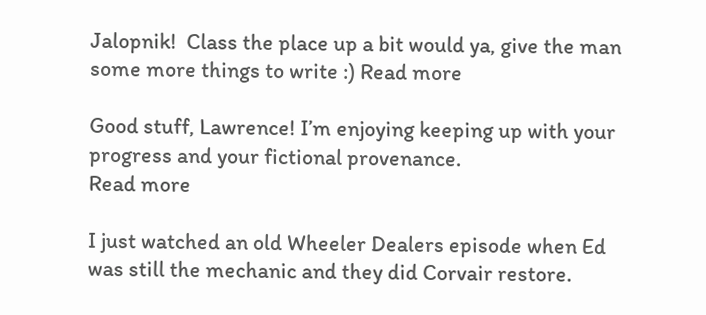Jalopnik!  Class the place up a bit would ya, give the man some more things to write :) Read more

Good stuff, Lawrence! I’m enjoying keeping up with your progress and your fictional provenance.
Read more

I just watched an old Wheeler Dealers episode when Ed was still the mechanic and they did Corvair restore.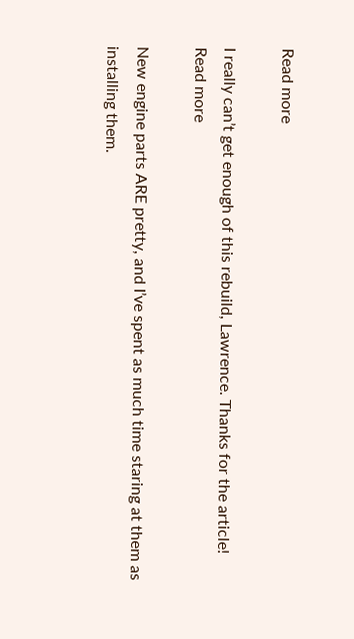Read more

I really can’t get enough of this rebuild, Lawrence. Thanks for the article!
Read more

New engine parts ARE pretty, and I’ve spent as much time staring at them as installing them.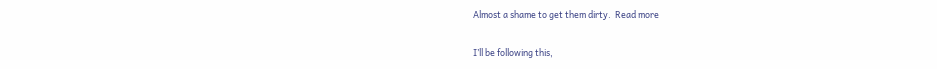Almost a shame to get them dirty.  Read more

I’ll be following this,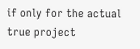if only for the actual true project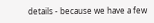details - because we have a few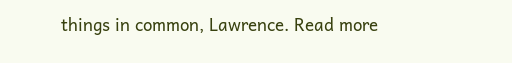things in common, Lawrence. Read more